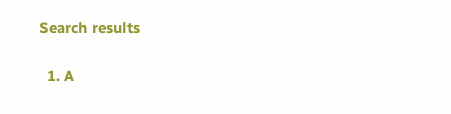Search results

  1. A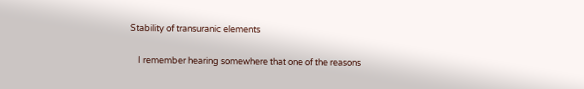Stability of transuranic elements

    I remember hearing somewhere that one of the reasons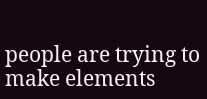people are trying to make elements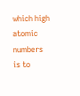which high atomic numbers is to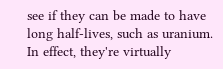see if they can be made to have long half-lives, such as uranium. In effect, they're virtually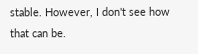stable. However, I don't see how that can be.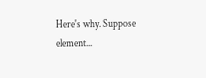Here's why. Suppose element...